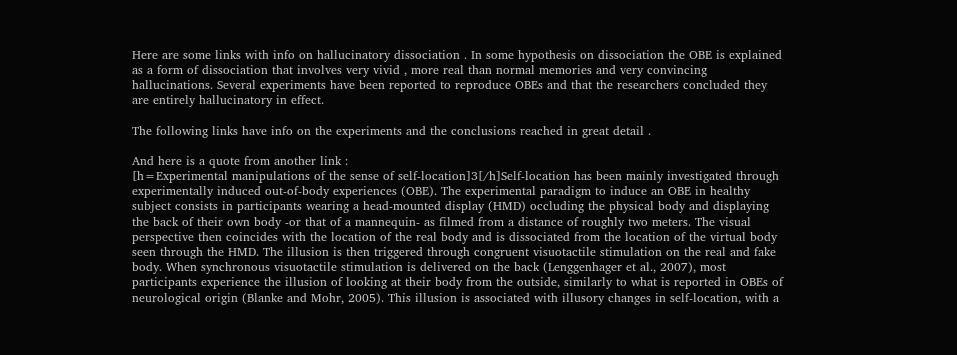Here are some links with info on hallucinatory dissociation . In some hypothesis on dissociation the OBE is explained as a form of dissociation that involves very vivid , more real than normal memories and very convincing hallucinations. Several experiments have been reported to reproduce OBEs and that the researchers concluded they are entirely hallucinatory in effect.

The following links have info on the experiments and the conclusions reached in great detail .

And here is a quote from another link :
[h=Experimental manipulations of the sense of self-location]3[/h]Self-location has been mainly investigated through experimentally induced out-of-body experiences (OBE). The experimental paradigm to induce an OBE in healthy subject consists in participants wearing a head-mounted display (HMD) occluding the physical body and displaying the back of their own body -or that of a mannequin- as filmed from a distance of roughly two meters. The visual perspective then coincides with the location of the real body and is dissociated from the location of the virtual body seen through the HMD. The illusion is then triggered through congruent visuotactile stimulation on the real and fake body. When synchronous visuotactile stimulation is delivered on the back (Lenggenhager et al., 2007), most participants experience the illusion of looking at their body from the outside, similarly to what is reported in OBEs of neurological origin (Blanke and Mohr, 2005). This illusion is associated with illusory changes in self-location, with a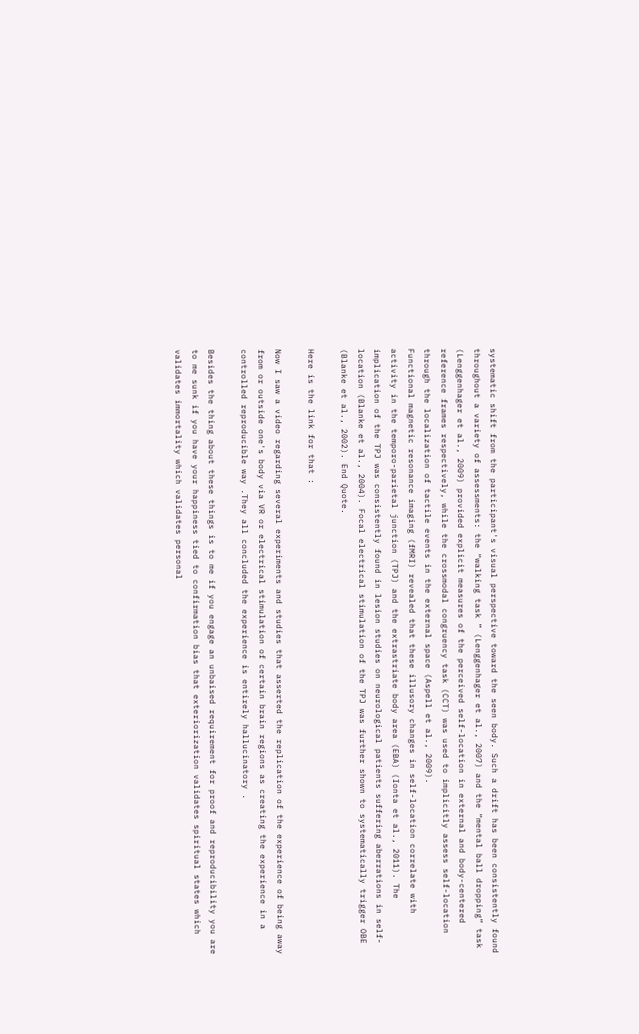systematic shift from the participant's visual perspective toward the seen body. Such a drift has been consistently found throughout a variety of assessments: the “walking task ” (Lenggenhager et al., 2007) and the “mental ball dropping” task (Lenggenhager et al., 2009) provided explicit measures of the perceived self-location in external and body-centered reference frames respectively, while the crossmodal congruency task (CCT) was used to implicitly assess self-location through the localization of tactile events in the external space (Aspell et al., 2009).
Functional magnetic resonance imaging (fMRI) revealed that these illusory changes in self-location correlate with activity in the temporo-parietal junction (TPJ) and the extrastriate body area (EBA) (Ionta et al., 2011). The implication of the TPJ was consistently found in lesion studies on neurological patients suffering aberrations in self-location (Blanke et al., 2004). Focal electrical stimulation of the TPJ was further shown to systematically trigger OBE (Blanke et al., 2002). End Quote.

Here is the link for that :

Now I saw a video regarding several experiments and studies that asserted the replication of the experience of being away from or outside one's body via VR or electrical stimulation of certain brain regions as creating the experience in a controlled reproducible way .They all concluded the experience is entirely hallucinatory .

Besides the thing about these things is to me if you engage an unbaised requirement for proof and reproducibility you are to me sunk if you have your happiness tied to confirmation bias that exteriorization validates spiritual states which validates immortality which validates personal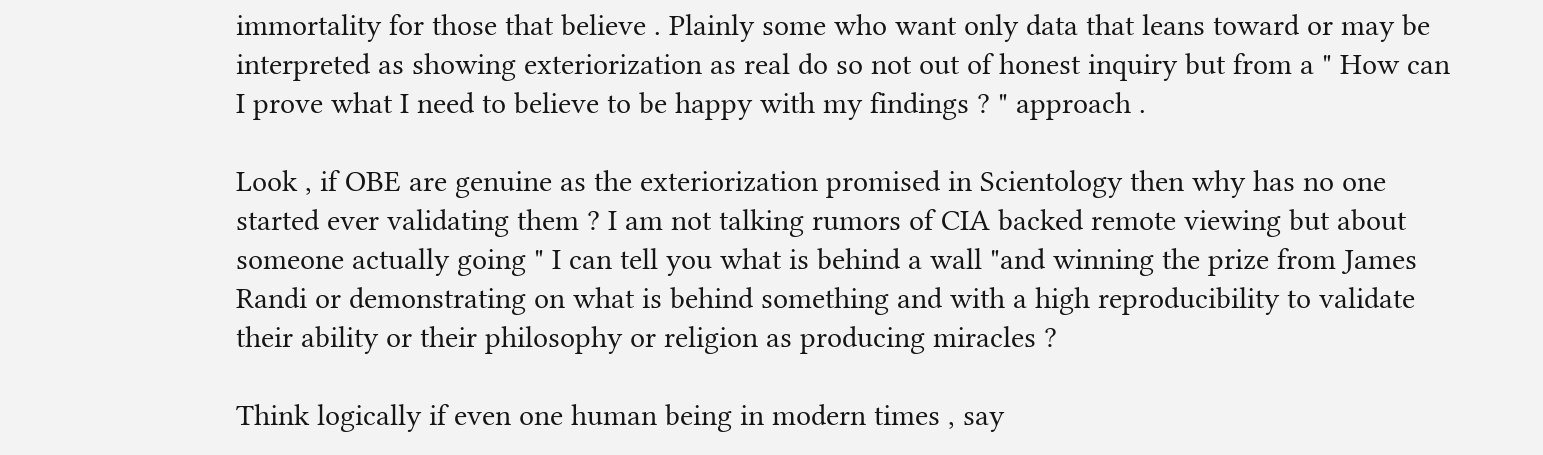immortality for those that believe . Plainly some who want only data that leans toward or may be interpreted as showing exteriorization as real do so not out of honest inquiry but from a " How can I prove what I need to believe to be happy with my findings ? " approach .

Look , if OBE are genuine as the exteriorization promised in Scientology then why has no one started ever validating them ? I am not talking rumors of CIA backed remote viewing but about someone actually going " I can tell you what is behind a wall "and winning the prize from James Randi or demonstrating on what is behind something and with a high reproducibility to validate their ability or their philosophy or religion as producing miracles ?

Think logically if even one human being in modern times , say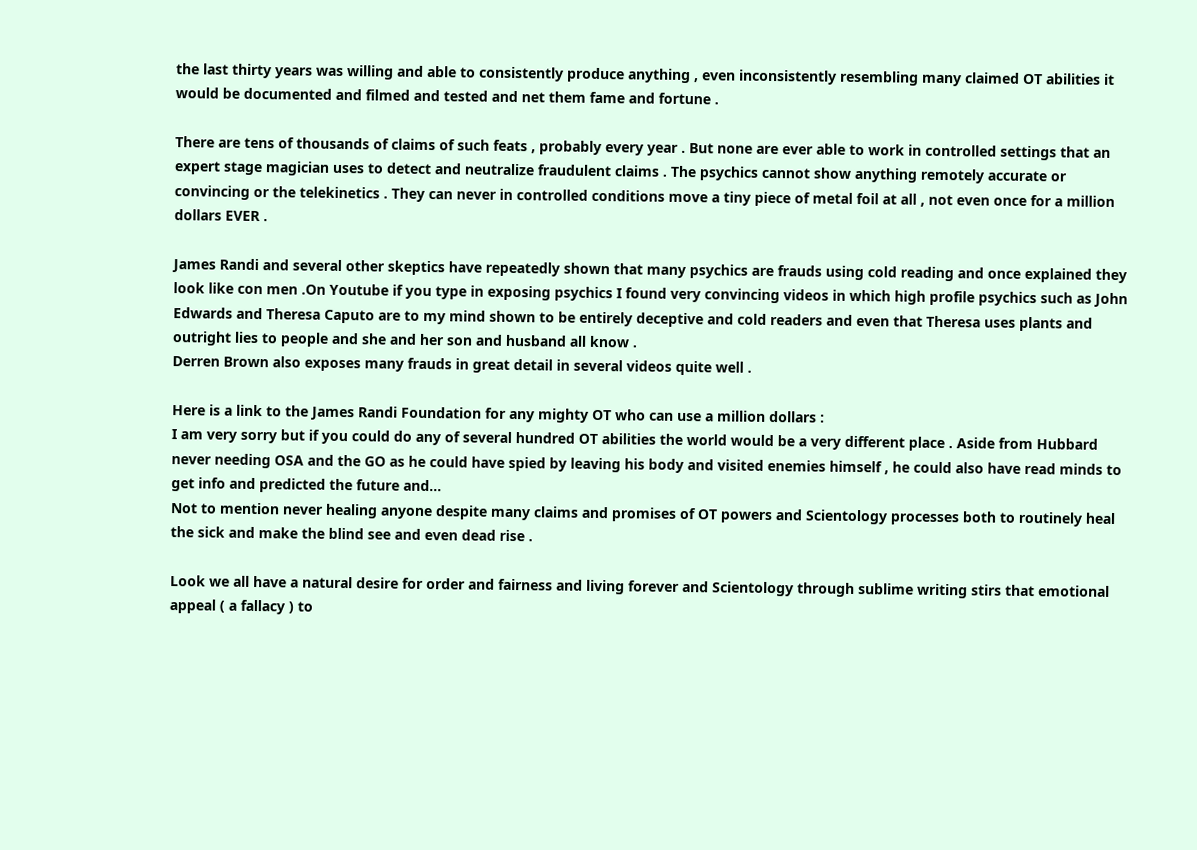the last thirty years was willing and able to consistently produce anything , even inconsistently resembling many claimed OT abilities it would be documented and filmed and tested and net them fame and fortune .

There are tens of thousands of claims of such feats , probably every year . But none are ever able to work in controlled settings that an expert stage magician uses to detect and neutralize fraudulent claims . The psychics cannot show anything remotely accurate or convincing or the telekinetics . They can never in controlled conditions move a tiny piece of metal foil at all , not even once for a million dollars EVER .

James Randi and several other skeptics have repeatedly shown that many psychics are frauds using cold reading and once explained they look like con men .On Youtube if you type in exposing psychics I found very convincing videos in which high profile psychics such as John Edwards and Theresa Caputo are to my mind shown to be entirely deceptive and cold readers and even that Theresa uses plants and outright lies to people and she and her son and husband all know .
Derren Brown also exposes many frauds in great detail in several videos quite well .

Here is a link to the James Randi Foundation for any mighty OT who can use a million dollars :
I am very sorry but if you could do any of several hundred OT abilities the world would be a very different place . Aside from Hubbard never needing OSA and the GO as he could have spied by leaving his body and visited enemies himself , he could also have read minds to get info and predicted the future and...
Not to mention never healing anyone despite many claims and promises of OT powers and Scientology processes both to routinely heal the sick and make the blind see and even dead rise .

Look we all have a natural desire for order and fairness and living forever and Scientology through sublime writing stirs that emotional appeal ( a fallacy ) to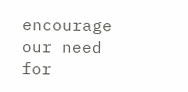encourage our need for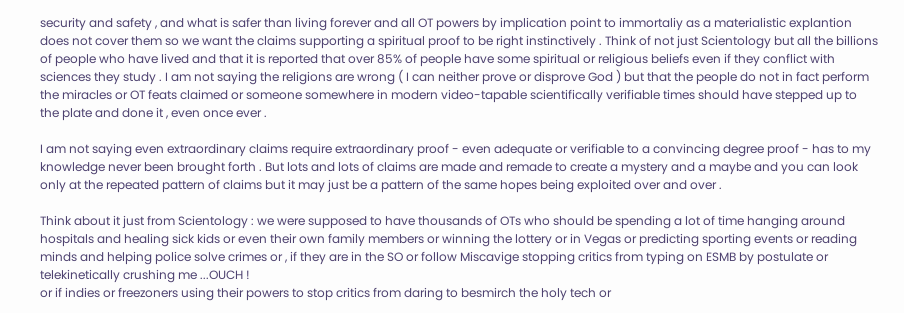security and safety , and what is safer than living forever and all OT powers by implication point to immortaliy as a materialistic explantion does not cover them so we want the claims supporting a spiritual proof to be right instinctively . Think of not just Scientology but all the billions of people who have lived and that it is reported that over 85% of people have some spiritual or religious beliefs even if they conflict with sciences they study . I am not saying the religions are wrong ( I can neither prove or disprove God ) but that the people do not in fact perform the miracles or OT feats claimed or someone somewhere in modern video-tapable scientifically verifiable times should have stepped up to the plate and done it , even once ever .

I am not saying even extraordinary claims require extraordinary proof - even adequate or verifiable to a convincing degree proof - has to my knowledge never been brought forth . But lots and lots of claims are made and remade to create a mystery and a maybe and you can look only at the repeated pattern of claims but it may just be a pattern of the same hopes being exploited over and over .

Think about it just from Scientology : we were supposed to have thousands of OTs who should be spending a lot of time hanging around hospitals and healing sick kids or even their own family members or winning the lottery or in Vegas or predicting sporting events or reading minds and helping police solve crimes or , if they are in the SO or follow Miscavige stopping critics from typing on ESMB by postulate or telekinetically crushing me ...OUCH !
or if indies or freezoners using their powers to stop critics from daring to besmirch the holy tech or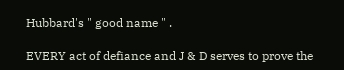Hubbard's " good name " .

EVERY act of defiance and J & D serves to prove the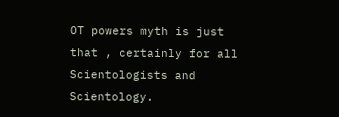OT powers myth is just that , certainly for all Scientologists and Scientology.